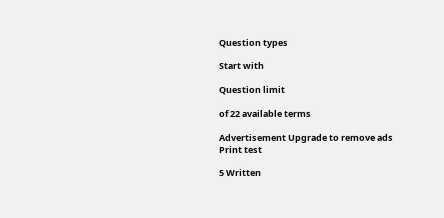Question types

Start with

Question limit

of 22 available terms

Advertisement Upgrade to remove ads
Print test

5 Written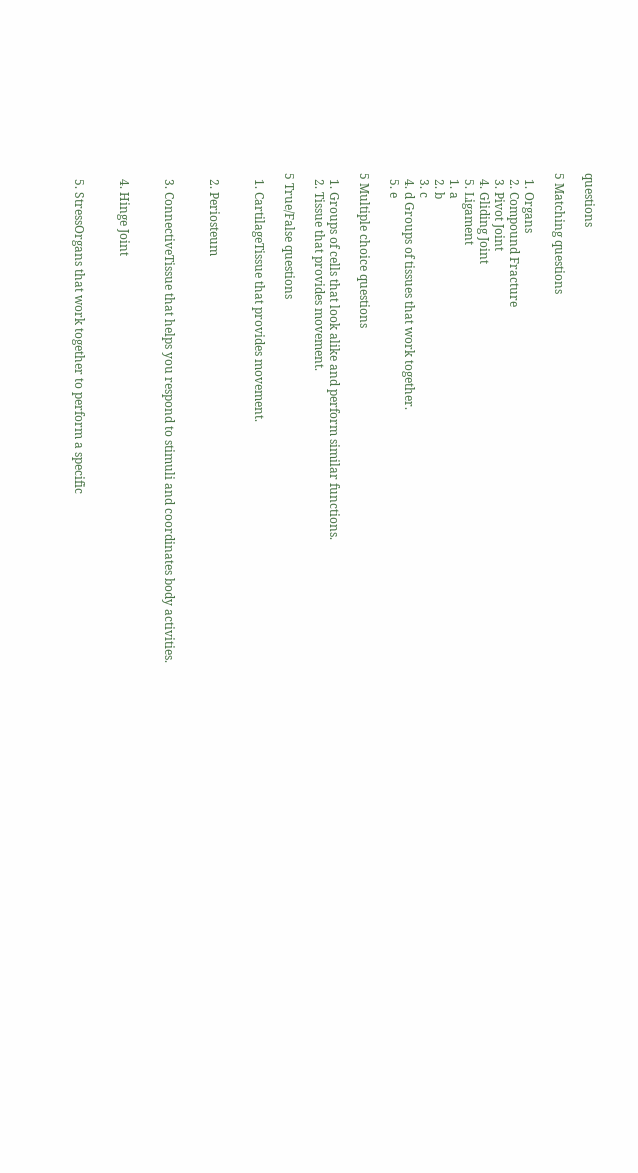questions

5 Matching questions

  1. Organs
  2. Compound Fracture
  3. Pivot Joint
  4. Gliding Joint
  5. Ligament
  1. a
  2. b
  3. c
  4. d Groups of tissues that work together.
  5. e

5 Multiple choice questions

  1. Groups of cells that look alike and perform similar functions.
  2. Tissue that provides movement.

5 True/False questions

  1. CartilageTissue that provides movement.


  2. Periosteum


  3. ConnectiveTissue that helps you respond to stimuli and coordinates body activities.


  4. Hinge Joint


  5. StressOrgans that work together to perform a specific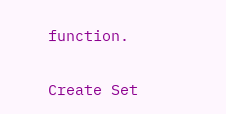function.


Create Set